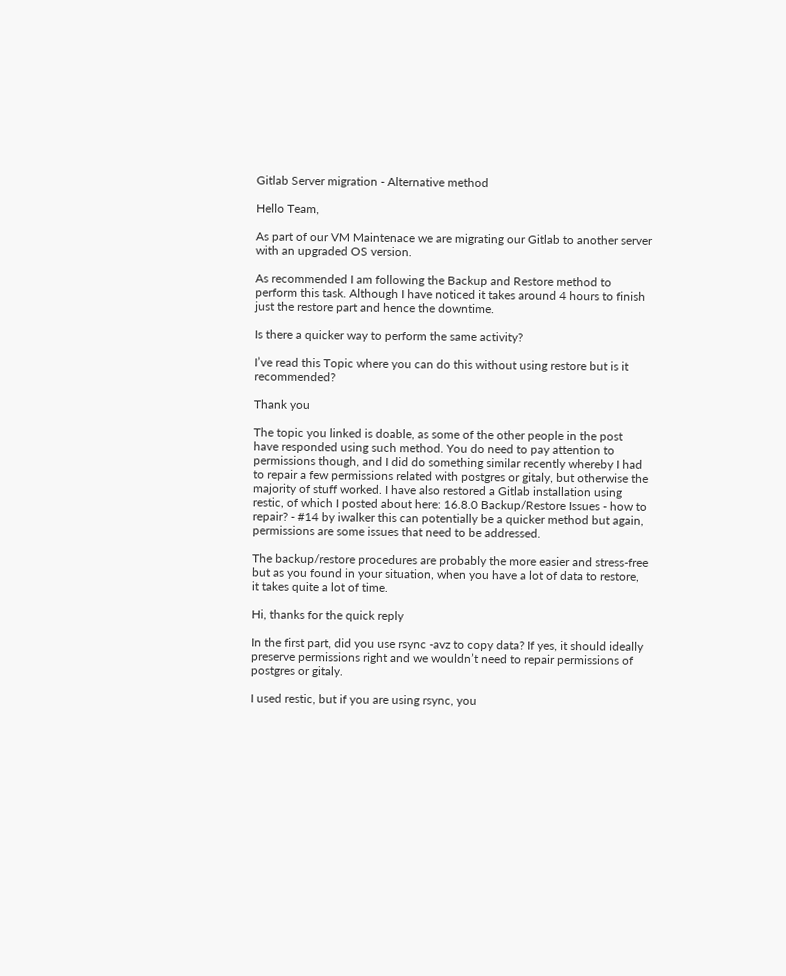Gitlab Server migration - Alternative method

Hello Team,

As part of our VM Maintenace we are migrating our Gitlab to another server with an upgraded OS version.

As recommended I am following the Backup and Restore method to perform this task. Although I have noticed it takes around 4 hours to finish just the restore part and hence the downtime.

Is there a quicker way to perform the same activity?

I’ve read this Topic where you can do this without using restore but is it recommended?

Thank you

The topic you linked is doable, as some of the other people in the post have responded using such method. You do need to pay attention to permissions though, and I did do something similar recently whereby I had to repair a few permissions related with postgres or gitaly, but otherwise the majority of stuff worked. I have also restored a Gitlab installation using restic, of which I posted about here: 16.8.0 Backup/Restore Issues - how to repair? - #14 by iwalker this can potentially be a quicker method but again, permissions are some issues that need to be addressed.

The backup/restore procedures are probably the more easier and stress-free but as you found in your situation, when you have a lot of data to restore, it takes quite a lot of time.

Hi, thanks for the quick reply

In the first part, did you use rsync -avz to copy data? If yes, it should ideally preserve permissions right and we wouldn’t need to repair permissions of postgres or gitaly.

I used restic, but if you are using rsync, you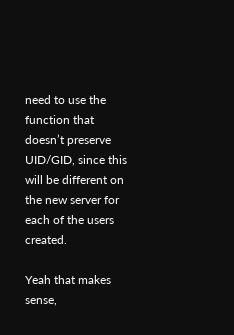need to use the function that doesn’t preserve UID/GID, since this will be different on the new server for each of the users created.

Yeah that makes sense,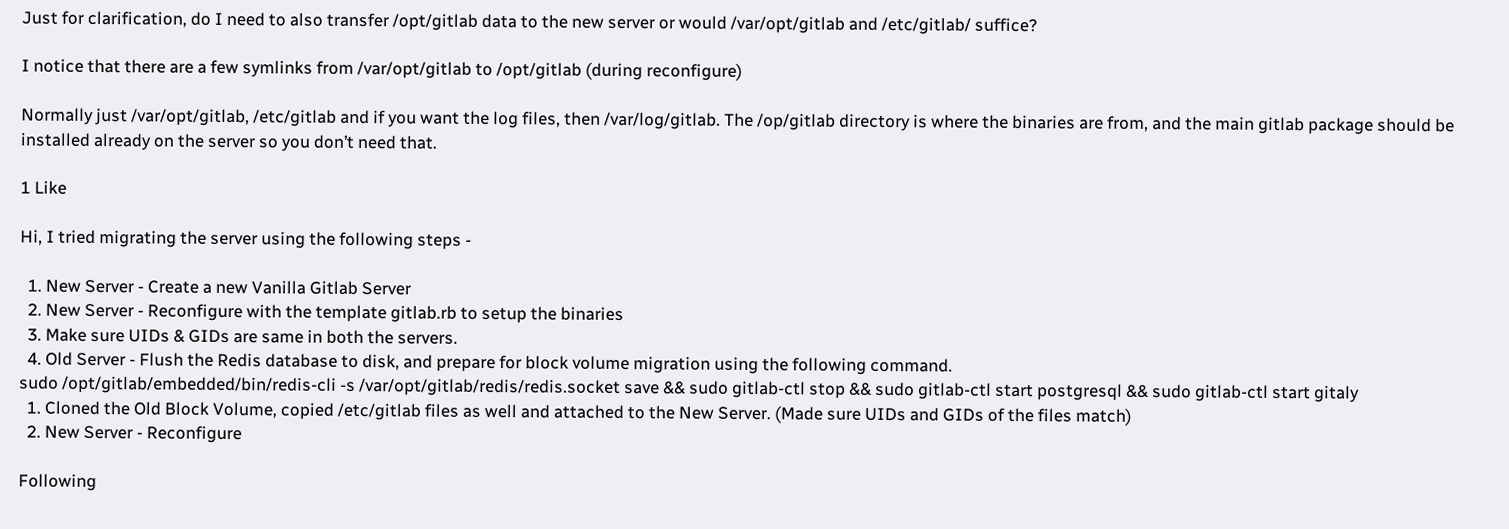Just for clarification, do I need to also transfer /opt/gitlab data to the new server or would /var/opt/gitlab and /etc/gitlab/ suffice?

I notice that there are a few symlinks from /var/opt/gitlab to /opt/gitlab (during reconfigure)

Normally just /var/opt/gitlab, /etc/gitlab and if you want the log files, then /var/log/gitlab. The /op/gitlab directory is where the binaries are from, and the main gitlab package should be installed already on the server so you don’t need that.

1 Like

Hi, I tried migrating the server using the following steps -

  1. New Server - Create a new Vanilla Gitlab Server
  2. New Server - Reconfigure with the template gitlab.rb to setup the binaries
  3. Make sure UIDs & GIDs are same in both the servers.
  4. Old Server - Flush the Redis database to disk, and prepare for block volume migration using the following command.
sudo /opt/gitlab/embedded/bin/redis-cli -s /var/opt/gitlab/redis/redis.socket save && sudo gitlab-ctl stop && sudo gitlab-ctl start postgresql && sudo gitlab-ctl start gitaly
  1. Cloned the Old Block Volume, copied /etc/gitlab files as well and attached to the New Server. (Made sure UIDs and GIDs of the files match)
  2. New Server - Reconfigure

Following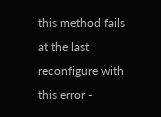this method fails at the last reconfigure with this error -